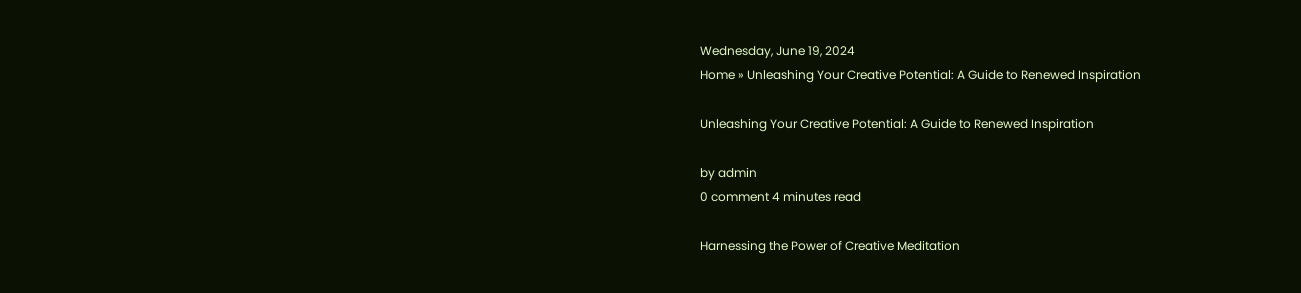Wednesday, June 19, 2024
Home » Unleashing Your Creative Potential: A Guide to Renewed Inspiration

Unleashing Your Creative Potential: A Guide to Renewed Inspiration

by admin
0 comment 4 minutes read

Harnessing the Power of Creative Meditation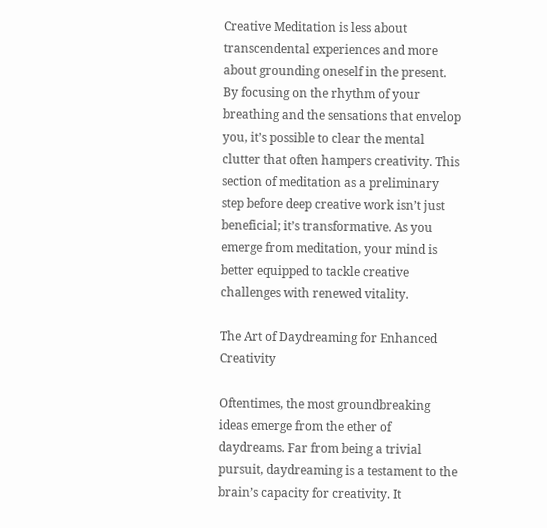Creative Meditation is less about transcendental experiences and more about grounding oneself in the present. By focusing on the rhythm of your breathing and the sensations that envelop you, it’s possible to clear the mental clutter that often hampers creativity. This section of meditation as a preliminary step before deep creative work isn’t just beneficial; it’s transformative. As you emerge from meditation, your mind is better equipped to tackle creative challenges with renewed vitality.

The Art of Daydreaming for Enhanced Creativity

Oftentimes, the most groundbreaking ideas emerge from the ether of daydreams. Far from being a trivial pursuit, daydreaming is a testament to the brain’s capacity for creativity. It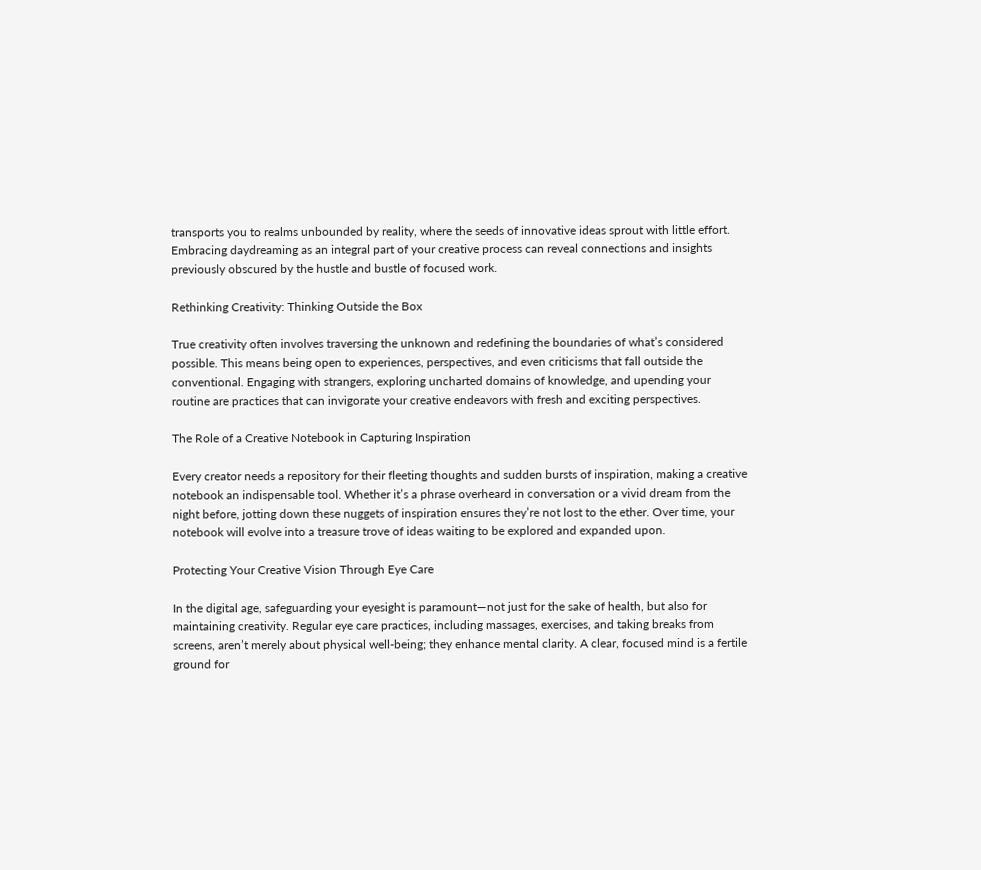transports you to realms unbounded by reality, where the seeds of innovative ideas sprout with little effort. Embracing daydreaming as an integral part of your creative process can reveal connections and insights previously obscured by the hustle and bustle of focused work.

Rethinking Creativity: Thinking Outside the Box

True creativity often involves traversing the unknown and redefining the boundaries of what’s considered possible. This means being open to experiences, perspectives, and even criticisms that fall outside the conventional. Engaging with strangers, exploring uncharted domains of knowledge, and upending your routine are practices that can invigorate your creative endeavors with fresh and exciting perspectives.

The Role of a Creative Notebook in Capturing Inspiration

Every creator needs a repository for their fleeting thoughts and sudden bursts of inspiration, making a creative notebook an indispensable tool. Whether it’s a phrase overheard in conversation or a vivid dream from the night before, jotting down these nuggets of inspiration ensures they’re not lost to the ether. Over time, your notebook will evolve into a treasure trove of ideas waiting to be explored and expanded upon.

Protecting Your Creative Vision Through Eye Care

In the digital age, safeguarding your eyesight is paramount—not just for the sake of health, but also for maintaining creativity. Regular eye care practices, including massages, exercises, and taking breaks from screens, aren’t merely about physical well-being; they enhance mental clarity. A clear, focused mind is a fertile ground for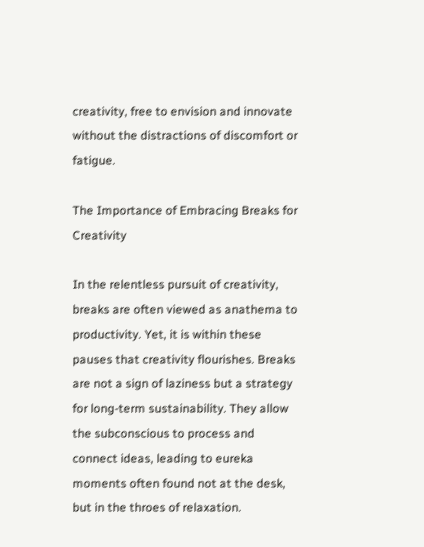creativity, free to envision and innovate without the distractions of discomfort or fatigue.

The Importance of Embracing Breaks for Creativity

In the relentless pursuit of creativity, breaks are often viewed as anathema to productivity. Yet, it is within these pauses that creativity flourishes. Breaks are not a sign of laziness but a strategy for long-term sustainability. They allow the subconscious to process and connect ideas, leading to eureka moments often found not at the desk, but in the throes of relaxation.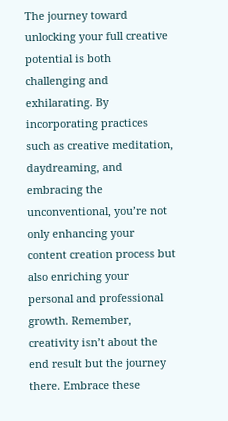The journey toward unlocking your full creative potential is both challenging and exhilarating. By incorporating practices such as creative meditation, daydreaming, and embracing the unconventional, you’re not only enhancing your content creation process but also enriching your personal and professional growth. Remember, creativity isn’t about the end result but the journey there. Embrace these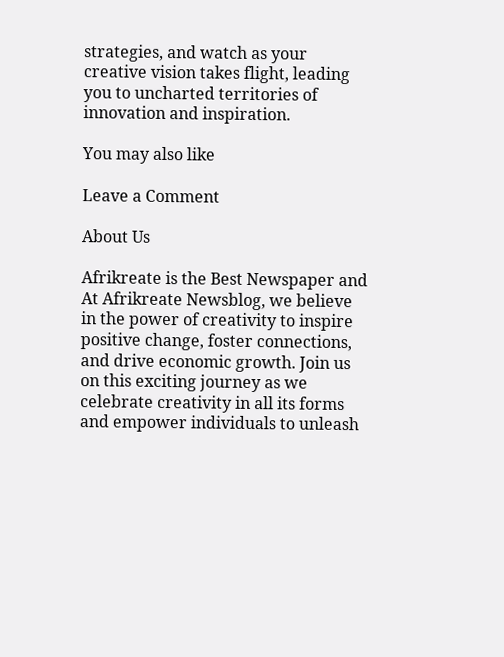strategies, and watch as your creative vision takes flight, leading you to uncharted territories of innovation and inspiration.

You may also like

Leave a Comment

About Us

Afrikreate is the Best Newspaper and At Afrikreate Newsblog, we believe in the power of creativity to inspire positive change, foster connections, and drive economic growth. Join us on this exciting journey as we celebrate creativity in all its forms and empower individuals to unleash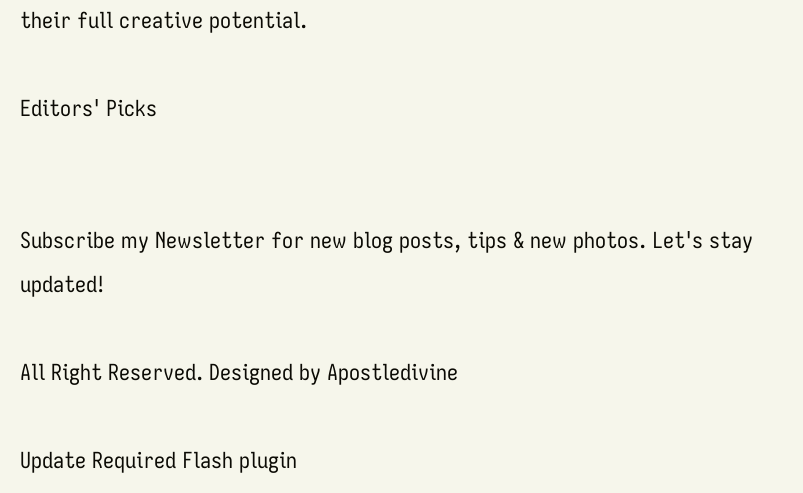their full creative potential.

Editors' Picks


Subscribe my Newsletter for new blog posts, tips & new photos. Let's stay updated!

All Right Reserved. Designed by Apostledivine

Update Required Flash plugin